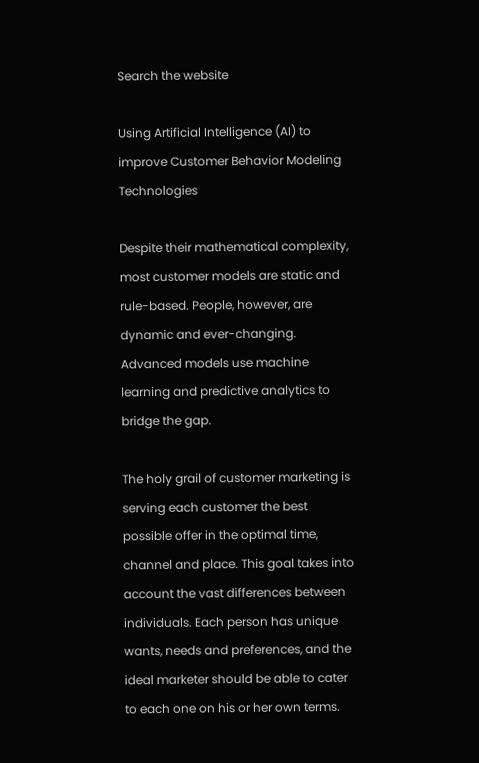Search the website

Using Artificial Intelligence (AI) to improve Customer Behavior Modeling Technologies

Despite their mathematical complexity, most customer models are static and rule-based. People, however, are dynamic and ever-changing. Advanced models use machine learning and predictive analytics to bridge the gap.

The holy grail of customer marketing is serving each customer the best possible offer in the optimal time, channel and place. This goal takes into account the vast differences between individuals. Each person has unique wants, needs and preferences, and the ideal marketer should be able to cater to each one on his or her own terms.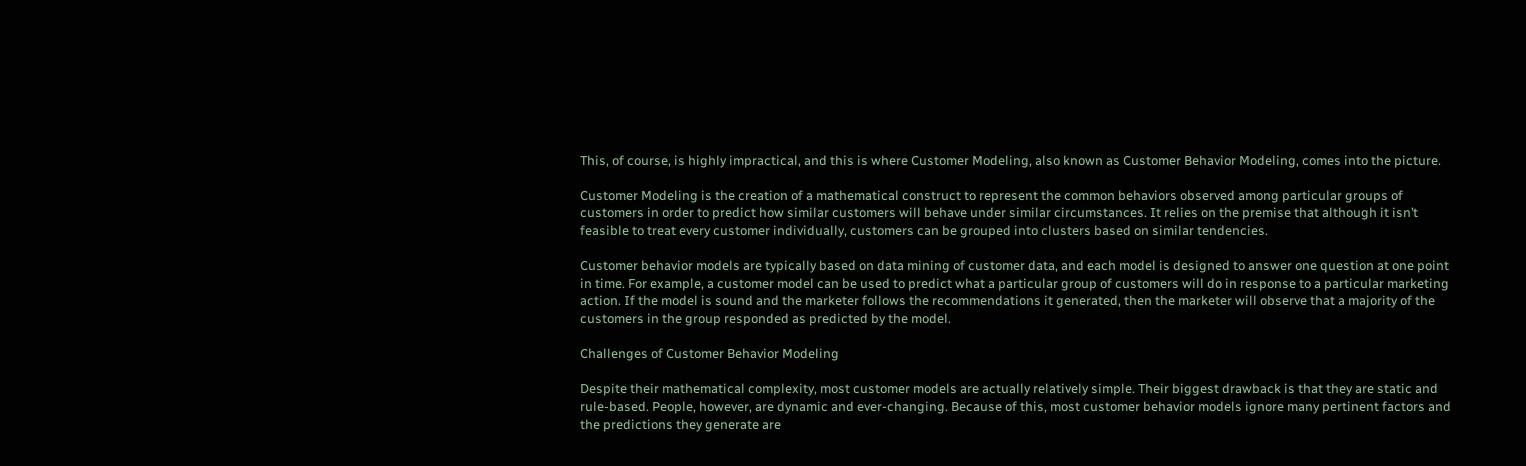This, of course, is highly impractical, and this is where Customer Modeling, also known as Customer Behavior Modeling, comes into the picture.

Customer Modeling is the creation of a mathematical construct to represent the common behaviors observed among particular groups of customers in order to predict how similar customers will behave under similar circumstances. It relies on the premise that although it isn’t feasible to treat every customer individually, customers can be grouped into clusters based on similar tendencies.

Customer behavior models are typically based on data mining of customer data, and each model is designed to answer one question at one point in time. For example, a customer model can be used to predict what a particular group of customers will do in response to a particular marketing action. If the model is sound and the marketer follows the recommendations it generated, then the marketer will observe that a majority of the customers in the group responded as predicted by the model.

Challenges of Customer Behavior Modeling

Despite their mathematical complexity, most customer models are actually relatively simple. Their biggest drawback is that they are static and rule-based. People, however, are dynamic and ever-changing. Because of this, most customer behavior models ignore many pertinent factors and the predictions they generate are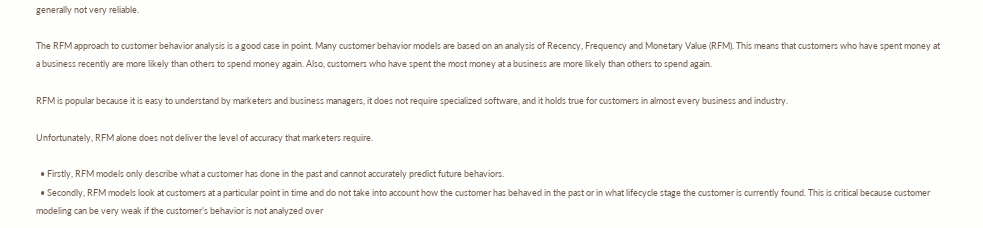generally not very reliable.

The RFM approach to customer behavior analysis is a good case in point. Many customer behavior models are based on an analysis of Recency, Frequency and Monetary Value (RFM). This means that customers who have spent money at a business recently are more likely than others to spend money again. Also, customers who have spent the most money at a business are more likely than others to spend again.

RFM is popular because it is easy to understand by marketers and business managers, it does not require specialized software, and it holds true for customers in almost every business and industry.

Unfortunately, RFM alone does not deliver the level of accuracy that marketers require.

  • Firstly, RFM models only describe what a customer has done in the past and cannot accurately predict future behaviors.
  • Secondly, RFM models look at customers at a particular point in time and do not take into account how the customer has behaved in the past or in what lifecycle stage the customer is currently found. This is critical because customer modeling can be very weak if the customer’s behavior is not analyzed over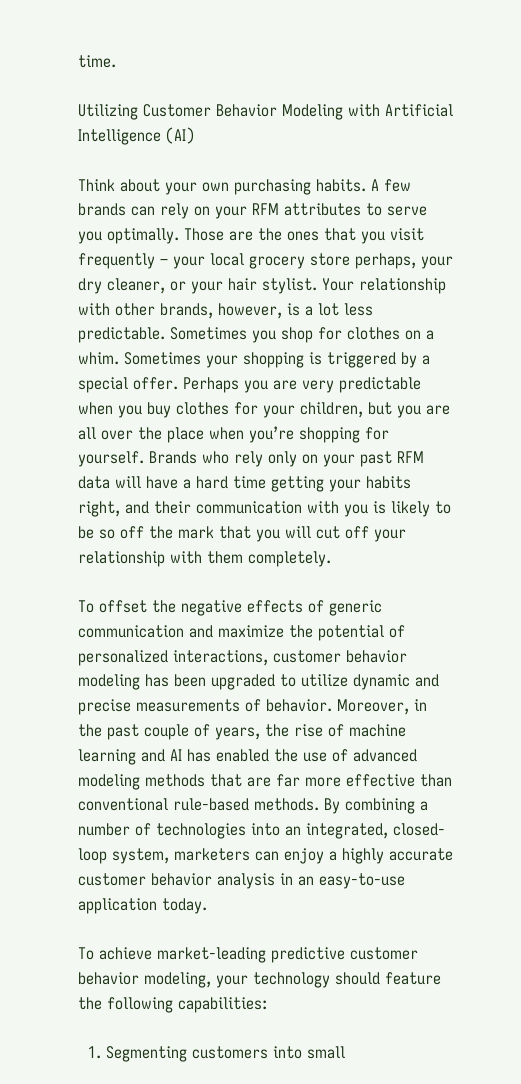time.

Utilizing Customer Behavior Modeling with Artificial Intelligence (AI)

Think about your own purchasing habits. A few brands can rely on your RFM attributes to serve you optimally. Those are the ones that you visit frequently – your local grocery store perhaps, your dry cleaner, or your hair stylist. Your relationship with other brands, however, is a lot less predictable. Sometimes you shop for clothes on a whim. Sometimes your shopping is triggered by a special offer. Perhaps you are very predictable when you buy clothes for your children, but you are all over the place when you’re shopping for yourself. Brands who rely only on your past RFM data will have a hard time getting your habits right, and their communication with you is likely to be so off the mark that you will cut off your relationship with them completely.

To offset the negative effects of generic communication and maximize the potential of personalized interactions, customer behavior modeling has been upgraded to utilize dynamic and precise measurements of behavior. Moreover, in the past couple of years, the rise of machine learning and AI has enabled the use of advanced modeling methods that are far more effective than conventional rule-based methods. By combining a number of technologies into an integrated, closed-loop system, marketers can enjoy a highly accurate customer behavior analysis in an easy-to-use application today.

To achieve market-leading predictive customer behavior modeling, your technology should feature the following capabilities:

  1. Segmenting customers into small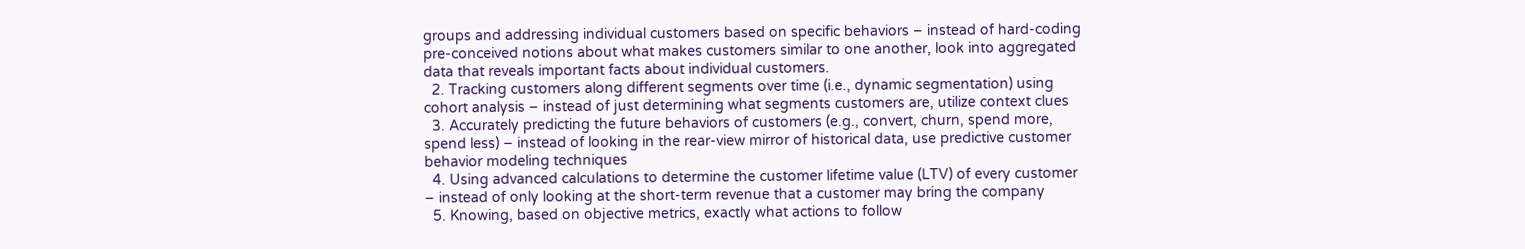groups and addressing individual customers based on specific behaviors – instead of hard-coding pre-conceived notions about what makes customers similar to one another, look into aggregated data that reveals important facts about individual customers.
  2. Tracking customers along different segments over time (i.e., dynamic segmentation) using cohort analysis – instead of just determining what segments customers are, utilize context clues
  3. Accurately predicting the future behaviors of customers (e.g., convert, churn, spend more, spend less) – instead of looking in the rear-view mirror of historical data, use predictive customer behavior modeling techniques
  4. Using advanced calculations to determine the customer lifetime value (LTV) of every customer – instead of only looking at the short-term revenue that a customer may bring the company
  5. Knowing, based on objective metrics, exactly what actions to follow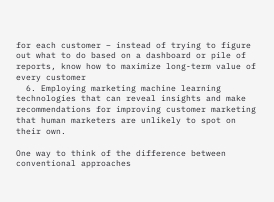for each customer – instead of trying to figure out what to do based on a dashboard or pile of reports, know how to maximize long-term value of every customer
  6. Employing marketing machine learning technologies that can reveal insights and make recommendations for improving customer marketing that human marketers are unlikely to spot on their own.

One way to think of the difference between conventional approaches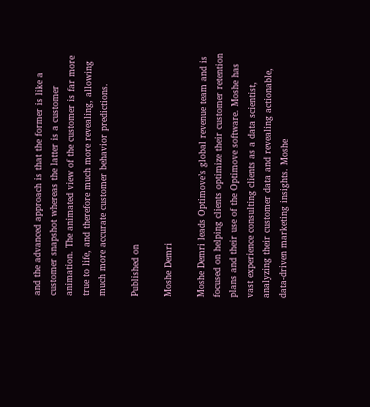and the advanced approach is that the former is like a customer snapshot whereas the latter is a customer animation. The animated view of the customer is far more true to life, and therefore much more revealing, allowing much more accurate customer behavior predictions.

Published on

Moshe Demri

Moshe Demri leads Optimove’s global revenue team and is focused on helping clients optimize their customer retention plans and their use of the Optimove software. Moshe has vast experience consulting clients as a data scientist, analyzing their customer data and revealing actionable, data-driven marketing insights. Moshe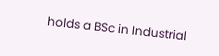holds a BSc in Industrial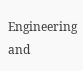Engineering and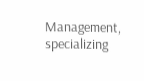Management, specializing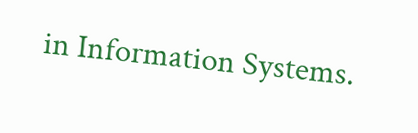in Information Systems.